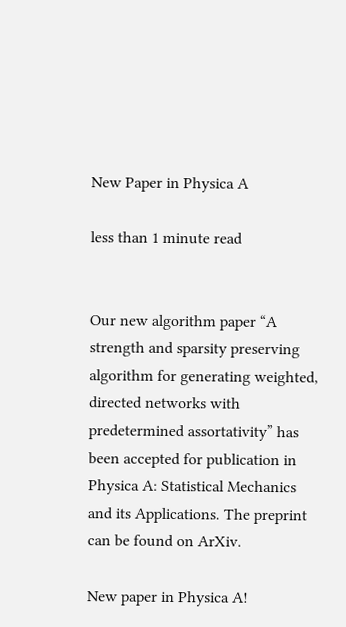New Paper in Physica A

less than 1 minute read


Our new algorithm paper “A strength and sparsity preserving algorithm for generating weighted, directed networks with predetermined assortativity” has been accepted for publication in Physica A: Statistical Mechanics and its Applications. The preprint can be found on ArXiv.

New paper in Physica A!